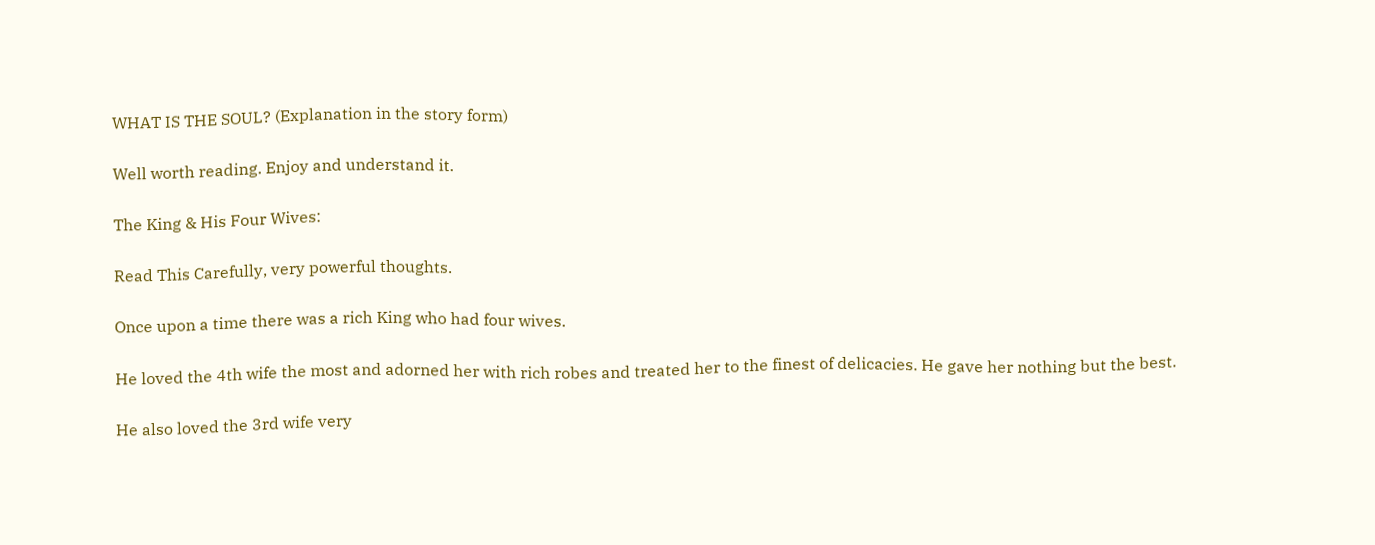WHAT IS THE SOUL? (Explanation in the story form)

Well worth reading. Enjoy and understand it.

The King & His Four Wives:

Read This Carefully, very powerful thoughts.

Once upon a time there was a rich King who had four wives.

He loved the 4th wife the most and adorned her with rich robes and treated her to the finest of delicacies. He gave her nothing but the best.

He also loved the 3rd wife very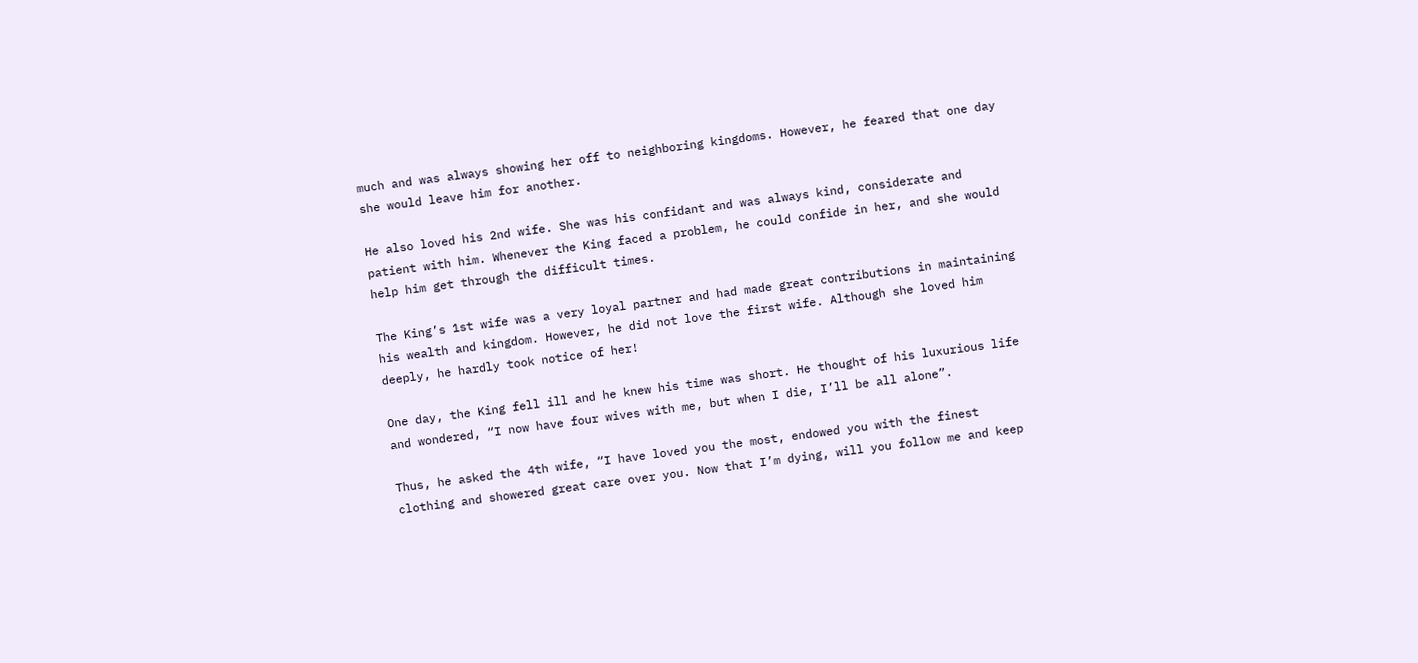much and was always showing her off to neighboring kingdoms. However, he feared that one day she would leave him for another.

He also loved his 2nd wife. She was his confidant and was always kind, considerate and patient with him. Whenever the King faced a problem, he could confide in her, and she would help him get through the difficult times.

The King’s 1st wife was a very loyal partner and had made great contributions in maintaining his wealth and kingdom. However, he did not love the first wife. Although she loved him deeply, he hardly took notice of her!

One day, the King fell ill and he knew his time was short. He thought of his luxurious life and wondered, “I now have four wives with me, but when I die, I’ll be all alone”.

Thus, he asked the 4th wife, “I have loved you the most, endowed you with the finest clothing and showered great care over you. Now that I’m dying, will you follow me and keep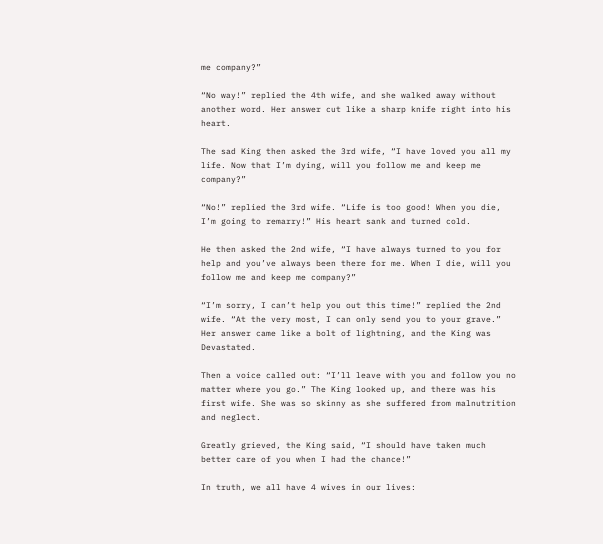me company?”

“No way!” replied the 4th wife, and she walked away without another word. Her answer cut like a sharp knife right into his heart.

The sad King then asked the 3rd wife, “I have loved you all my life. Now that I’m dying, will you follow me and keep me company?”

“No!” replied the 3rd wife. “Life is too good! When you die, I’m going to remarry!” His heart sank and turned cold.

He then asked the 2nd wife, “I have always turned to you for help and you’ve always been there for me. When I die, will you follow me and keep me company?”

“I’m sorry, I can’t help you out this time!” replied the 2nd wife. “At the very most, I can only send you to your grave.” Her answer came like a bolt of lightning, and the King was Devastated.

Then a voice called out: “I’ll leave with you and follow you no matter where you go.” The King looked up, and there was his first wife. She was so skinny as she suffered from malnutrition and neglect.

Greatly grieved, the King said, “I should have taken much better care of you when I had the chance!”

In truth, we all have 4 wives in our lives: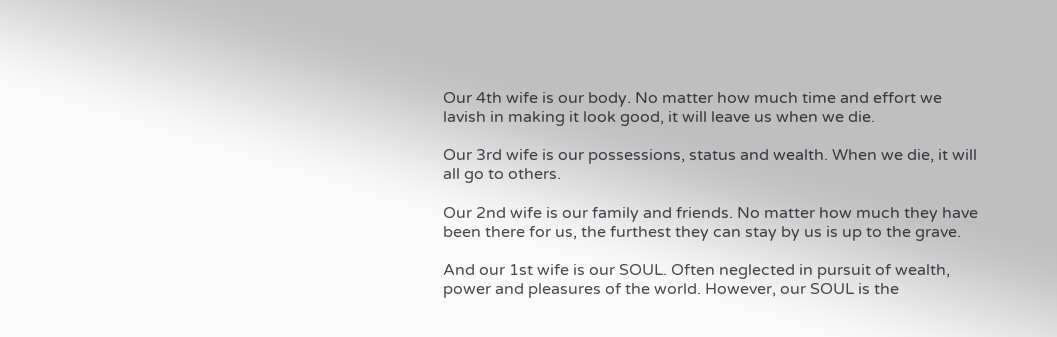Our 4th wife is our body. No matter how much time and effort we lavish in making it look good, it will leave us when we die.

Our 3rd wife is our possessions, status and wealth. When we die, it will all go to others.

Our 2nd wife is our family and friends. No matter how much they have been there for us, the furthest they can stay by us is up to the grave.

And our 1st wife is our SOUL. Often neglected in pursuit of wealth, power and pleasures of the world. However, our SOUL is the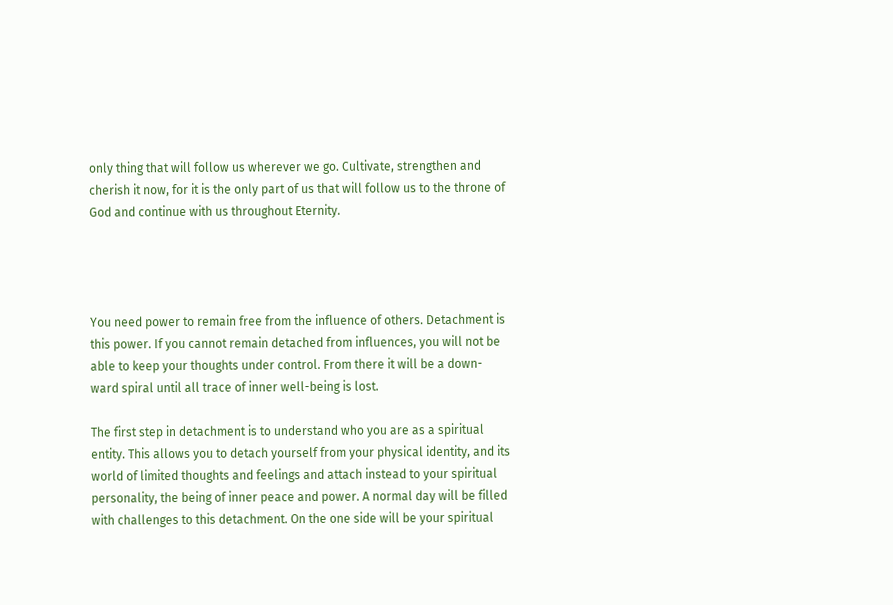only thing that will follow us wherever we go. Cultivate, strengthen and cherish it now, for it is the only part of us that will follow us to the throne of God and continue with us throughout Eternity.




You need power to remain free from the influence of others. Detachment is this power. If you cannot remain detached from influences, you will not be able to keep your thoughts under control. From there it will be a down-ward spiral until all trace of inner well-being is lost.

The first step in detachment is to understand who you are as a spiritual entity. This allows you to detach yourself from your physical identity, and its world of limited thoughts and feelings and attach instead to your spiritual personality, the being of inner peace and power. A normal day will be filled with challenges to this detachment. On the one side will be your spiritual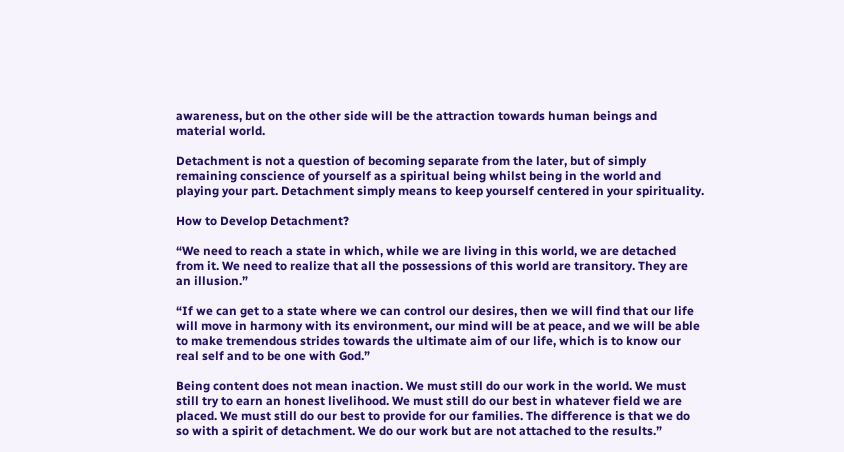awareness, but on the other side will be the attraction towards human beings and material world.

Detachment is not a question of becoming separate from the later, but of simply remaining conscience of yourself as a spiritual being whilst being in the world and playing your part. Detachment simply means to keep yourself centered in your spirituality.

How to Develop Detachment?

“We need to reach a state in which, while we are living in this world, we are detached from it. We need to realize that all the possessions of this world are transitory. They are an illusion.”

“If we can get to a state where we can control our desires, then we will find that our life will move in harmony with its environment, our mind will be at peace, and we will be able to make tremendous strides towards the ultimate aim of our life, which is to know our real self and to be one with God.”

Being content does not mean inaction. We must still do our work in the world. We must still try to earn an honest livelihood. We must still do our best in whatever field we are placed. We must still do our best to provide for our families. The difference is that we do so with a spirit of detachment. We do our work but are not attached to the results.”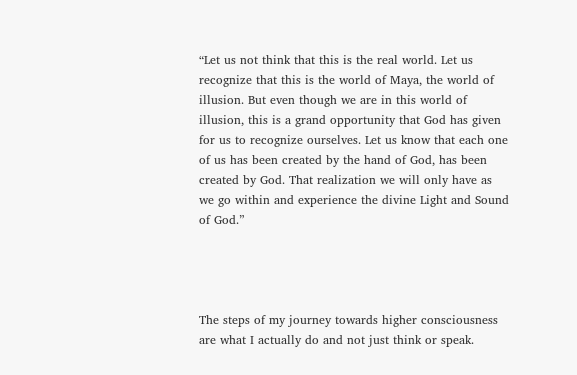“Let us not think that this is the real world. Let us recognize that this is the world of Maya, the world of illusion. But even though we are in this world of illusion, this is a grand opportunity that God has given for us to recognize ourselves. Let us know that each one of us has been created by the hand of God, has been created by God. That realization we will only have as we go within and experience the divine Light and Sound of God.”




The steps of my journey towards higher consciousness are what I actually do and not just think or speak.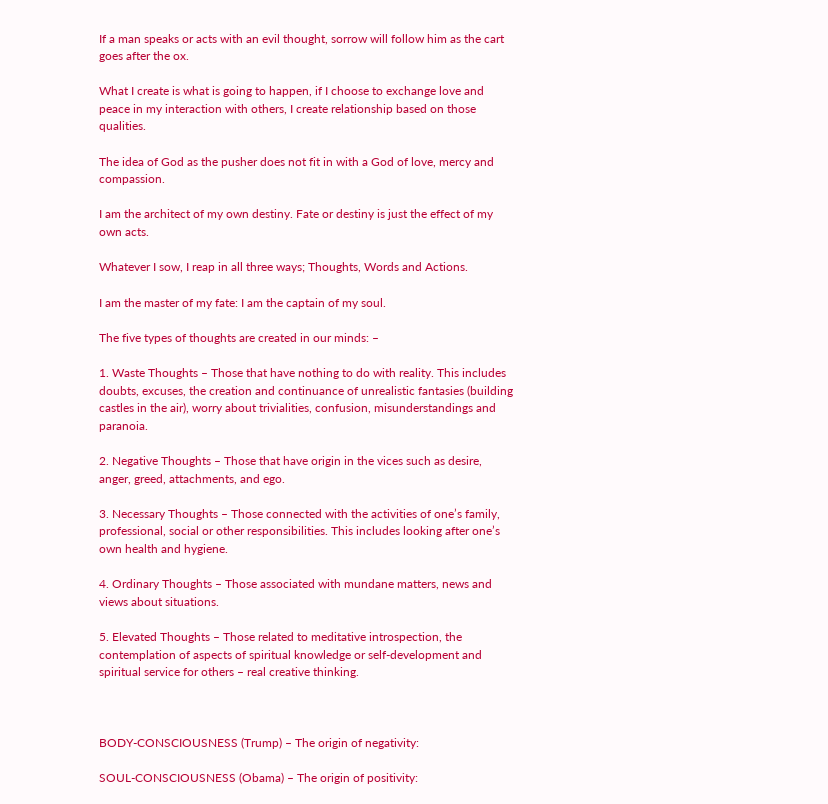If a man speaks or acts with an evil thought, sorrow will follow him as the cart goes after the ox.

What I create is what is going to happen, if I choose to exchange love and peace in my interaction with others, I create relationship based on those qualities.

The idea of God as the pusher does not fit in with a God of love, mercy and compassion.

I am the architect of my own destiny. Fate or destiny is just the effect of my own acts.

Whatever I sow, I reap in all three ways; Thoughts, Words and Actions.

I am the master of my fate: I am the captain of my soul.

The five types of thoughts are created in our minds: –

1. Waste Thoughts – Those that have nothing to do with reality. This includes doubts, excuses, the creation and continuance of unrealistic fantasies (building castles in the air), worry about trivialities, confusion, misunderstandings and paranoia.

2. Negative Thoughts – Those that have origin in the vices such as desire, anger, greed, attachments, and ego.

3. Necessary Thoughts – Those connected with the activities of one’s family, professional, social or other responsibilities. This includes looking after one’s own health and hygiene.

4. Ordinary Thoughts – Those associated with mundane matters, news and views about situations.

5. Elevated Thoughts – Those related to meditative introspection, the contemplation of aspects of spiritual knowledge or self-development and spiritual service for others – real creative thinking.



BODY-CONSCIOUSNESS (Trump) – The origin of negativity:

SOUL-CONSCIOUSNESS (Obama) – The origin of positivity: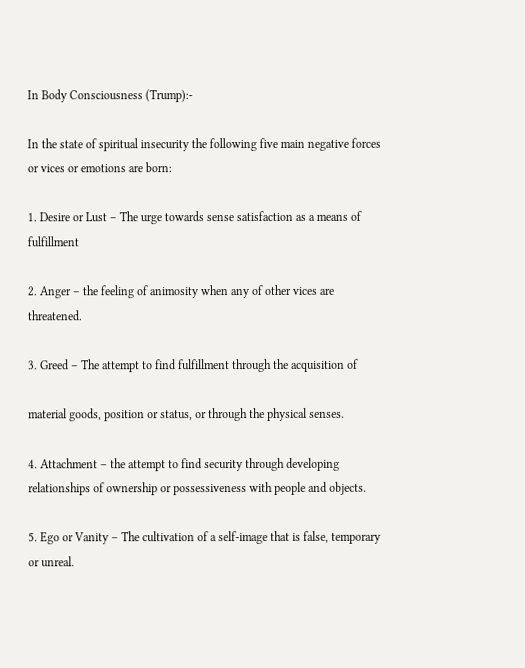In Body Consciousness (Trump):-

In the state of spiritual insecurity the following five main negative forces or vices or emotions are born:

1. Desire or Lust – The urge towards sense satisfaction as a means of fulfillment

2. Anger – the feeling of animosity when any of other vices are threatened.

3. Greed – The attempt to find fulfillment through the acquisition of

material goods, position or status, or through the physical senses.

4. Attachment – the attempt to find security through developing relationships of ownership or possessiveness with people and objects.

5. Ego or Vanity – The cultivation of a self-image that is false, temporary or unreal.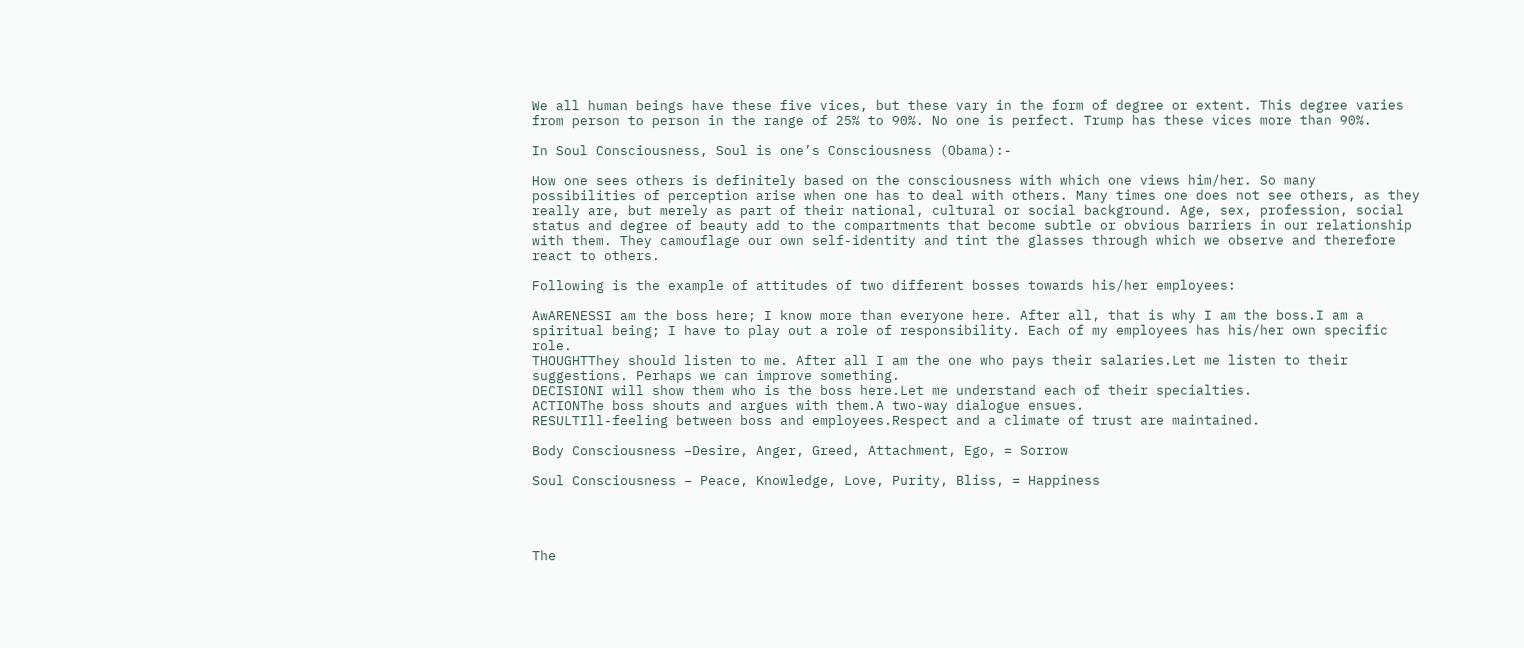We all human beings have these five vices, but these vary in the form of degree or extent. This degree varies from person to person in the range of 25% to 90%. No one is perfect. Trump has these vices more than 90%.

In Soul Consciousness, Soul is one’s Consciousness (Obama):-

How one sees others is definitely based on the consciousness with which one views him/her. So many possibilities of perception arise when one has to deal with others. Many times one does not see others, as they really are, but merely as part of their national, cultural or social background. Age, sex, profession, social status and degree of beauty add to the compartments that become subtle or obvious barriers in our relationship with them. They camouflage our own self-identity and tint the glasses through which we observe and therefore react to others.

Following is the example of attitudes of two different bosses towards his/her employees:

AwARENESSI am the boss here; I know more than everyone here. After all, that is why I am the boss.I am a spiritual being; I have to play out a role of responsibility. Each of my employees has his/her own specific role.
THOUGHTThey should listen to me. After all I am the one who pays their salaries.Let me listen to their suggestions. Perhaps we can improve something.
DECISIONI will show them who is the boss here.Let me understand each of their specialties.
ACTIONThe boss shouts and argues with them.A two-way dialogue ensues.
RESULTIll-feeling between boss and employees.Respect and a climate of trust are maintained.

Body Consciousness –Desire, Anger, Greed, Attachment, Ego, = Sorrow

Soul Consciousness – Peace, Knowledge, Love, Purity, Bliss, = Happiness




The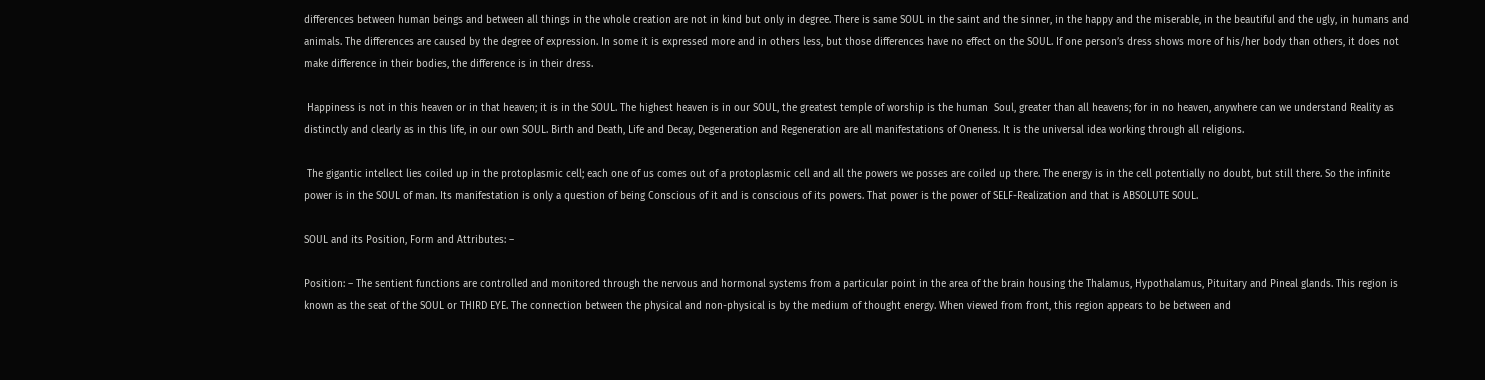differences between human beings and between all things in the whole creation are not in kind but only in degree. There is same SOUL in the saint and the sinner, in the happy and the miserable, in the beautiful and the ugly, in humans and animals. The differences are caused by the degree of expression. In some it is expressed more and in others less, but those differences have no effect on the SOUL. If one person’s dress shows more of his/her body than others, it does not make difference in their bodies, the difference is in their dress.

 Happiness is not in this heaven or in that heaven; it is in the SOUL. The highest heaven is in our SOUL, the greatest temple of worship is the human  Soul, greater than all heavens; for in no heaven, anywhere can we understand Reality as distinctly and clearly as in this life, in our own SOUL. Birth and Death, Life and Decay, Degeneration and Regeneration are all manifestations of Oneness. It is the universal idea working through all religions.

 The gigantic intellect lies coiled up in the protoplasmic cell; each one of us comes out of a protoplasmic cell and all the powers we posses are coiled up there. The energy is in the cell potentially no doubt, but still there. So the infinite power is in the SOUL of man. Its manifestation is only a question of being Conscious of it and is conscious of its powers. That power is the power of SELF-Realization and that is ABSOLUTE SOUL.

SOUL and its Position, Form and Attributes: –

Position: – The sentient functions are controlled and monitored through the nervous and hormonal systems from a particular point in the area of the brain housing the Thalamus, Hypothalamus, Pituitary and Pineal glands. This region is known as the seat of the SOUL or THIRD EYE. The connection between the physical and non-physical is by the medium of thought energy. When viewed from front, this region appears to be between and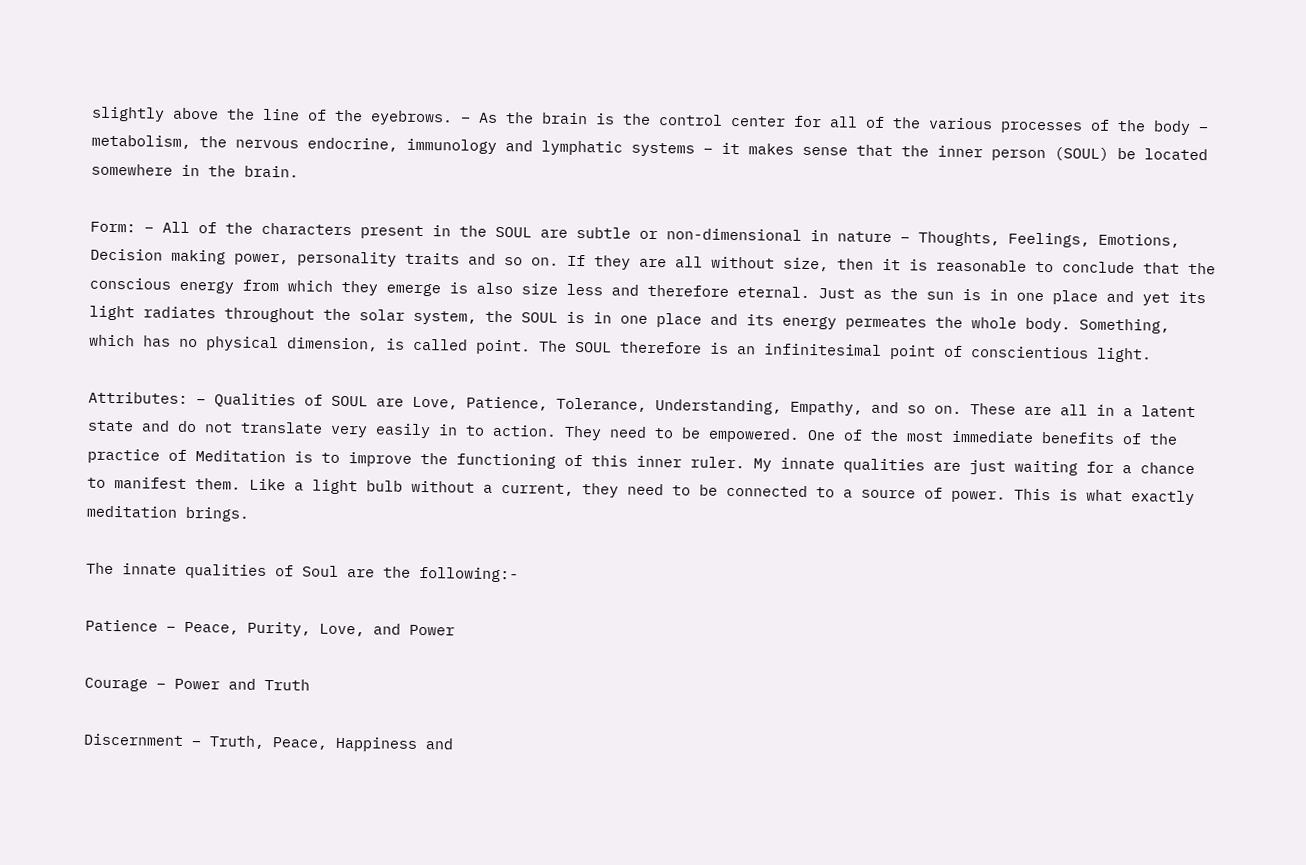slightly above the line of the eyebrows. – As the brain is the control center for all of the various processes of the body – metabolism, the nervous endocrine, immunology and lymphatic systems – it makes sense that the inner person (SOUL) be located somewhere in the brain.

Form: – All of the characters present in the SOUL are subtle or non-dimensional in nature – Thoughts, Feelings, Emotions, Decision making power, personality traits and so on. If they are all without size, then it is reasonable to conclude that the conscious energy from which they emerge is also size less and therefore eternal. Just as the sun is in one place and yet its light radiates throughout the solar system, the SOUL is in one place and its energy permeates the whole body. Something, which has no physical dimension, is called point. The SOUL therefore is an infinitesimal point of conscientious light.

Attributes: – Qualities of SOUL are Love, Patience, Tolerance, Understanding, Empathy, and so on. These are all in a latent state and do not translate very easily in to action. They need to be empowered. One of the most immediate benefits of the practice of Meditation is to improve the functioning of this inner ruler. My innate qualities are just waiting for a chance to manifest them. Like a light bulb without a current, they need to be connected to a source of power. This is what exactly meditation brings.

The innate qualities of Soul are the following:-

Patience – Peace, Purity, Love, and Power

Courage – Power and Truth

Discernment – Truth, Peace, Happiness and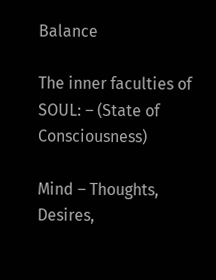Balance

The inner faculties of SOUL: – (State of Consciousness)

Mind – Thoughts, Desires,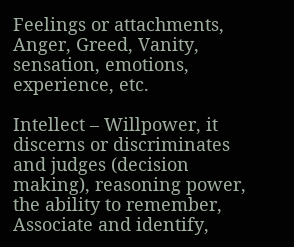Feelings or attachments, Anger, Greed, Vanity, sensation, emotions, experience, etc.

Intellect – Willpower, it discerns or discriminates and judges (decision making), reasoning power, the ability to remember, Associate and identify,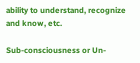ability to understand, recognize and know, etc.

Sub-consciousness or Un-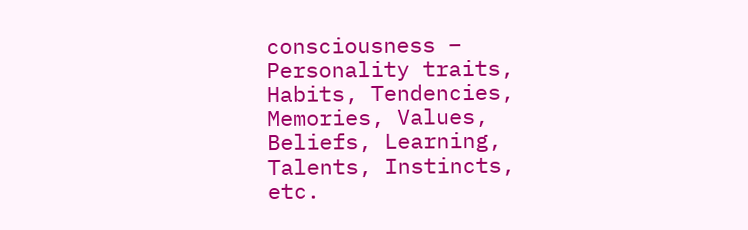consciousness – Personality traits, Habits, Tendencies, Memories, Values, Beliefs, Learning, Talents, Instincts, etc.